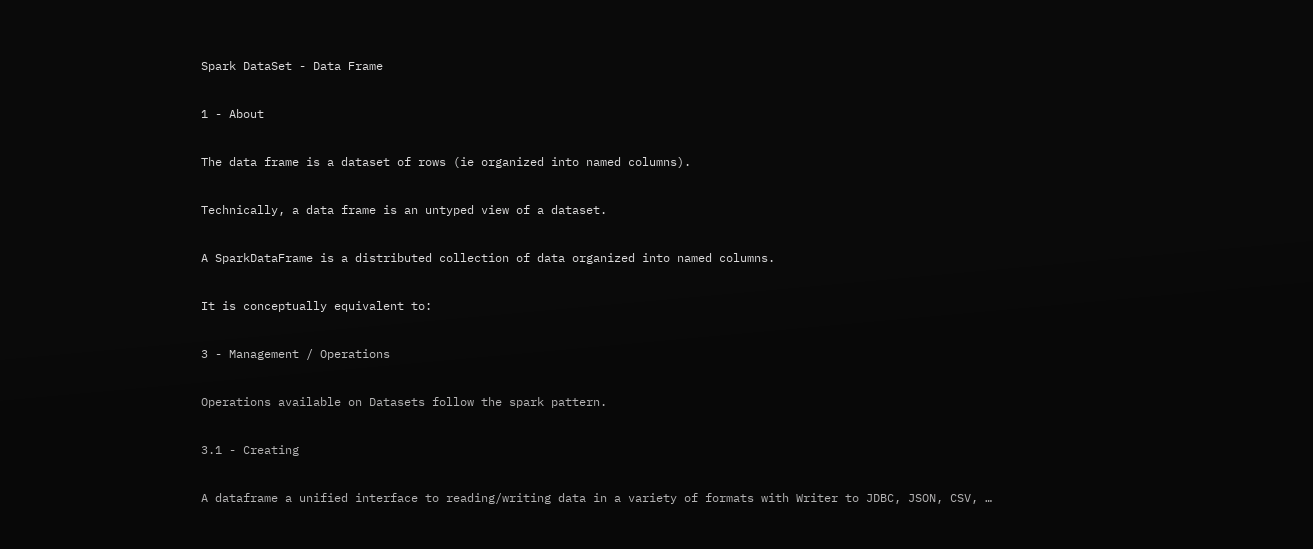Spark DataSet - Data Frame

1 - About

The data frame is a dataset of rows (ie organized into named columns).

Technically, a data frame is an untyped view of a dataset.

A SparkDataFrame is a distributed collection of data organized into named columns.

It is conceptually equivalent to:

3 - Management / Operations

Operations available on Datasets follow the spark pattern.

3.1 - Creating

A dataframe a unified interface to reading/writing data in a variety of formats with Writer to JDBC, JSON, CSV, …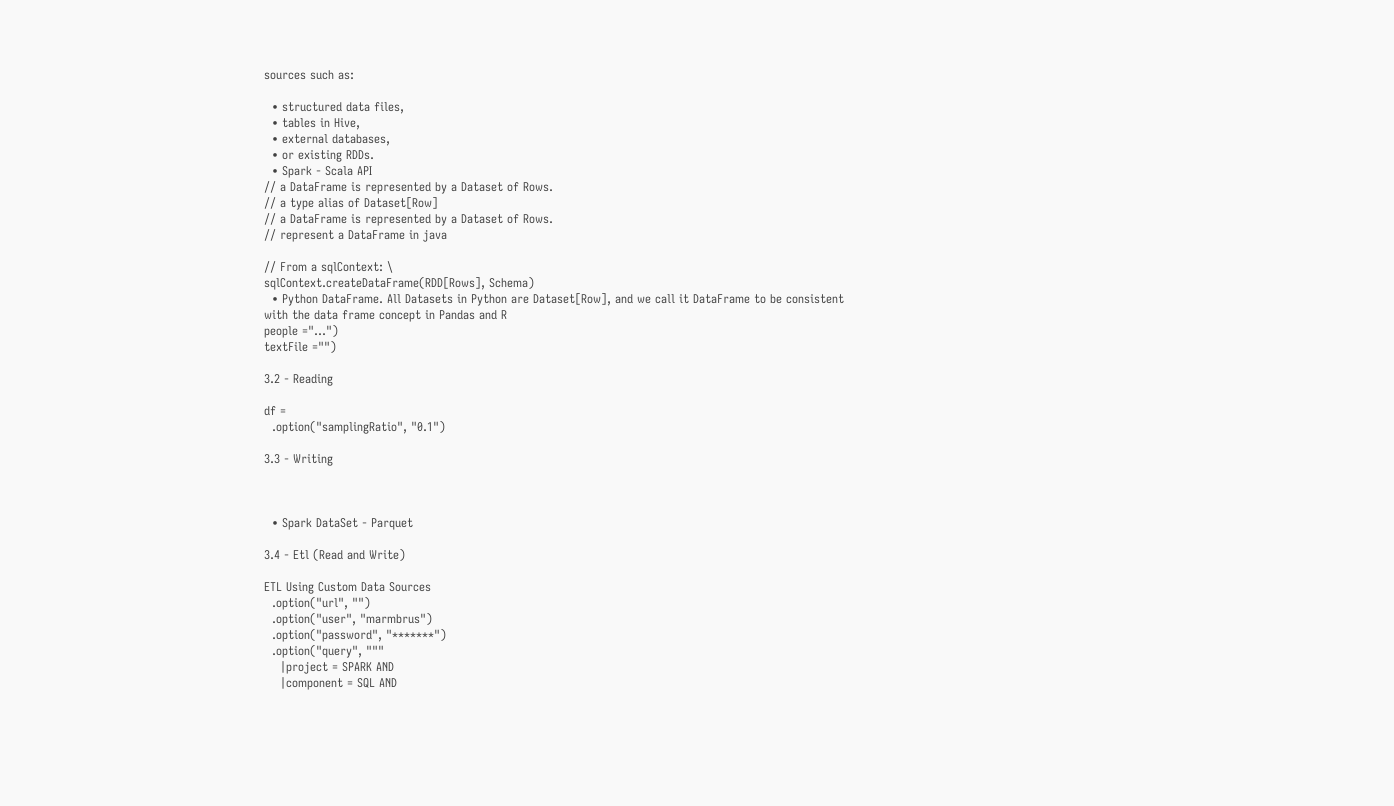sources such as:

  • structured data files,
  • tables in Hive,
  • external databases,
  • or existing RDDs.
  • Spark - Scala API
// a DataFrame is represented by a Dataset of Rows.
// a type alias of Dataset[Row]
// a DataFrame is represented by a Dataset of Rows.
// represent a DataFrame in java

// From a sqlContext: \
sqlContext.createDataFrame(RDD[Rows], Schema)
  • Python DataFrame. All Datasets in Python are Dataset[Row], and we call it DataFrame to be consistent with the data frame concept in Pandas and R
people ="...")
textFile ="")

3.2 - Reading

df =
  .option("samplingRatio", "0.1")

3.3 - Writing



  • Spark DataSet - Parquet

3.4 - Etl (Read and Write)

ETL Using Custom Data Sources
  .option("url", "")
  .option("user", "marmbrus")
  .option("password", "*******")
  .option("query", """
    |project = SPARK AND
    |component = SQL AND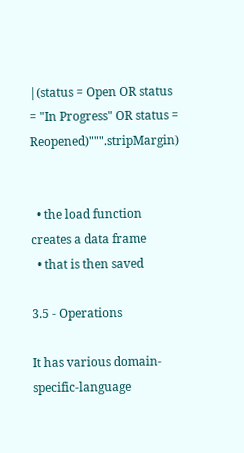|(status = Open OR status = "In Progress" OR status = Reopened)""".stripMargin)


  • the load function creates a data frame
  • that is then saved

3.5 - Operations

It has various domain-specific-language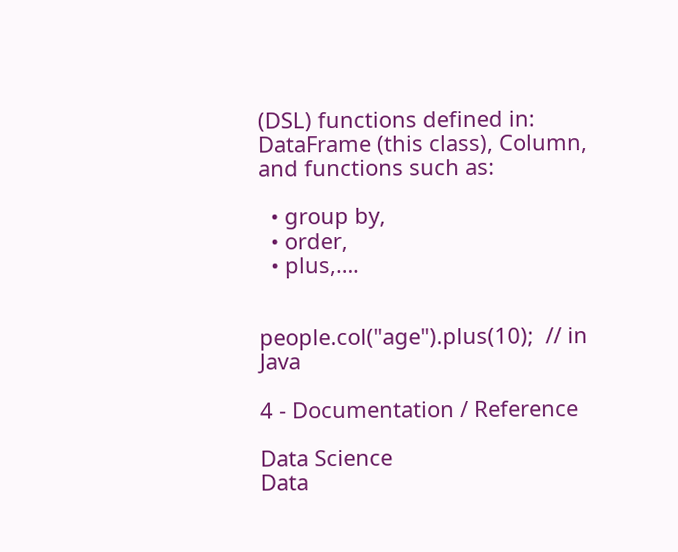(DSL) functions defined in: DataFrame (this class), Column, and functions such as:

  • group by,
  • order,
  • plus,….


people.col("age").plus(10);  // in Java

4 - Documentation / Reference

Data Science
Data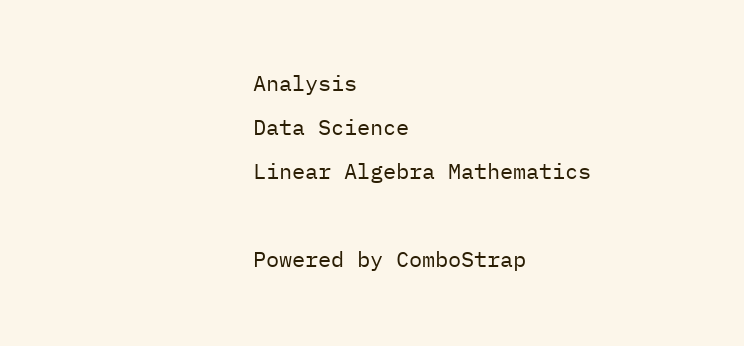Analysis
Data Science
Linear Algebra Mathematics

Powered by ComboStrap